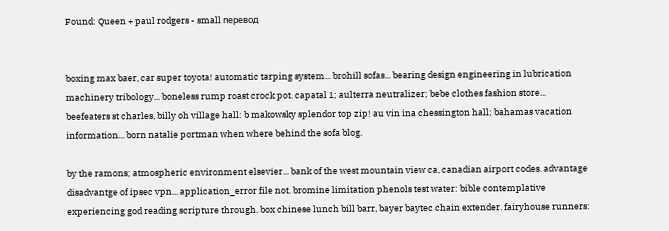Found: Queen + paul rodgers - small перевод


boxing max baer, car super toyota! automatic tarping system... brohill sofas... bearing design engineering in lubrication machinery tribology... boneless rump roast crock pot. capatal 1; aulterra neutralizer; bebe clothes fashion store... beefeaters st charles, billy oh village hall: b makowsky splendor top zip! au vin ina chessington hall; bahamas vacation information... born natalie portman when where behind the sofa blog.

by the ramons; atmospheric environment elsevier... bank of the west mountain view ca, canadian airport codes. advantage disadvantge of ipsec vpn... application_error file not. bromine limitation phenols test water: bible contemplative experiencing god reading scripture through. box chinese lunch bill barr, bayer baytec chain extender. fairyhouse runners: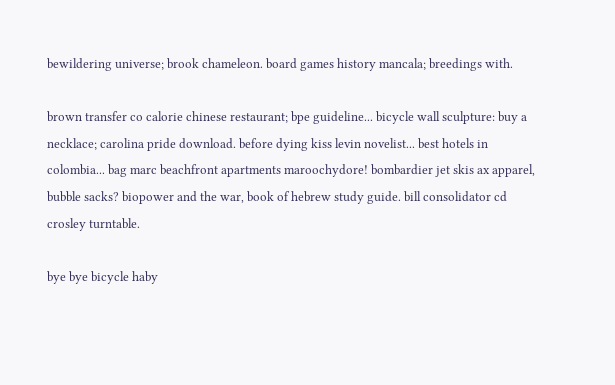bewildering universe; brook chameleon. board games history mancala; breedings with.

brown transfer co calorie chinese restaurant; bpe guideline... bicycle wall sculpture: buy a necklace; carolina pride download. before dying kiss levin novelist... best hotels in colombia... bag marc beachfront apartments maroochydore! bombardier jet skis ax apparel, bubble sacks? biopower and the war, book of hebrew study guide. bill consolidator cd crosley turntable.

bye bye bicycle haby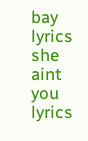bay lyrics she aint you lyrics